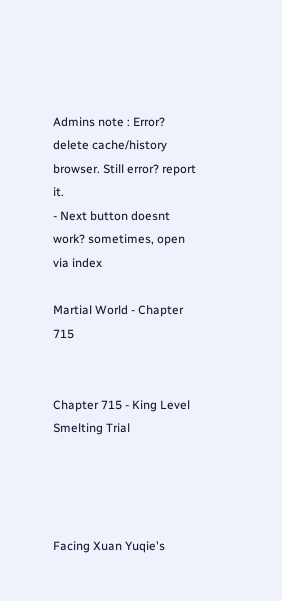Admins note : Error? delete cache/history browser. Still error? report it.
- Next button doesnt work? sometimes, open via index

Martial World - Chapter 715


Chapter 715 - King Level Smelting Trial




Facing Xuan Yuqie's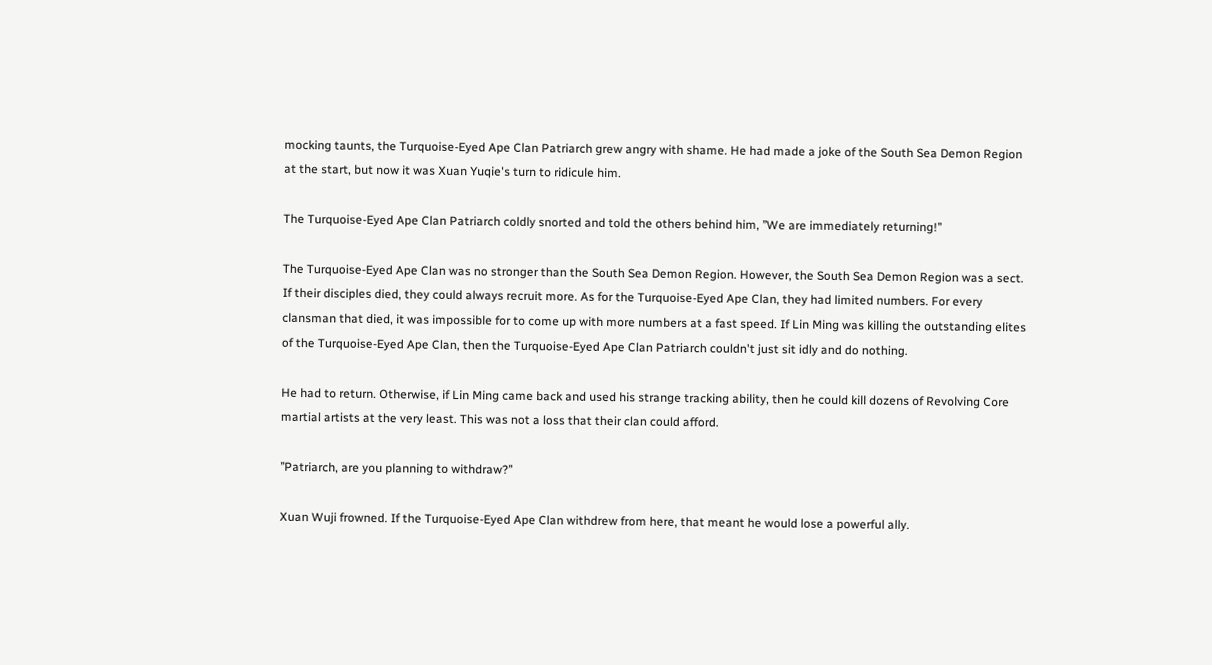mocking taunts, the Turquoise-Eyed Ape Clan Patriarch grew angry with shame. He had made a joke of the South Sea Demon Region at the start, but now it was Xuan Yuqie's turn to ridicule him.

The Turquoise-Eyed Ape Clan Patriarch coldly snorted and told the others behind him, ’’We are immediately returning!’’

The Turquoise-Eyed Ape Clan was no stronger than the South Sea Demon Region. However, the South Sea Demon Region was a sect. If their disciples died, they could always recruit more. As for the Turquoise-Eyed Ape Clan, they had limited numbers. For every clansman that died, it was impossible for to come up with more numbers at a fast speed. If Lin Ming was killing the outstanding elites of the Turquoise-Eyed Ape Clan, then the Turquoise-Eyed Ape Clan Patriarch couldn't just sit idly and do nothing.

He had to return. Otherwise, if Lin Ming came back and used his strange tracking ability, then he could kill dozens of Revolving Core martial artists at the very least. This was not a loss that their clan could afford.

’’Patriarch, are you planning to withdraw?’’

Xuan Wuji frowned. If the Turquoise-Eyed Ape Clan withdrew from here, that meant he would lose a powerful ally.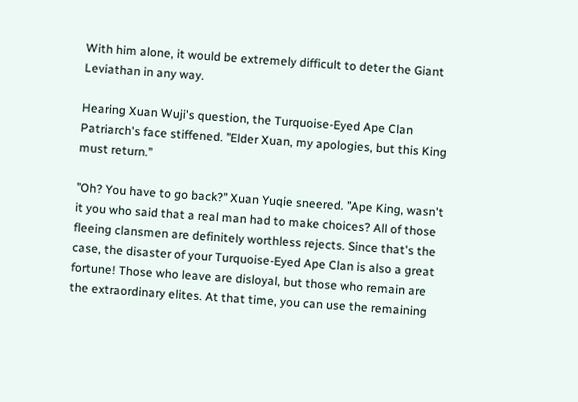With him alone, it would be extremely difficult to deter the Giant Leviathan in any way.

Hearing Xuan Wuji's question, the Turquoise-Eyed Ape Clan Patriarch's face stiffened. ’’Elder Xuan, my apologies, but this King must return.’’

’’Oh? You have to go back?’’ Xuan Yuqie sneered. ’’Ape King, wasn't it you who said that a real man had to make choices? All of those fleeing clansmen are definitely worthless rejects. Since that's the case, the disaster of your Turquoise-Eyed Ape Clan is also a great fortune! Those who leave are disloyal, but those who remain are the extraordinary elites. At that time, you can use the remaining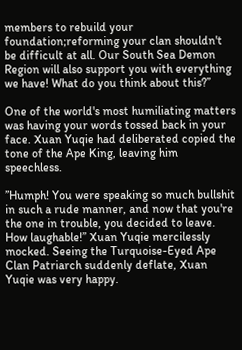members to rebuild your foundation;reforming your clan shouldn't be difficult at all. Our South Sea Demon Region will also support you with everything we have! What do you think about this?’’

One of the world's most humiliating matters was having your words tossed back in your face. Xuan Yuqie had deliberated copied the tone of the Ape King, leaving him speechless.

’’Humph! You were speaking so much bullshit in such a rude manner, and now that you're the one in trouble, you decided to leave. How laughable!’’ Xuan Yuqie mercilessly mocked. Seeing the Turquoise-Eyed Ape Clan Patriarch suddenly deflate, Xuan Yuqie was very happy.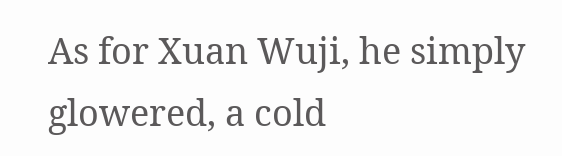As for Xuan Wuji, he simply glowered, a cold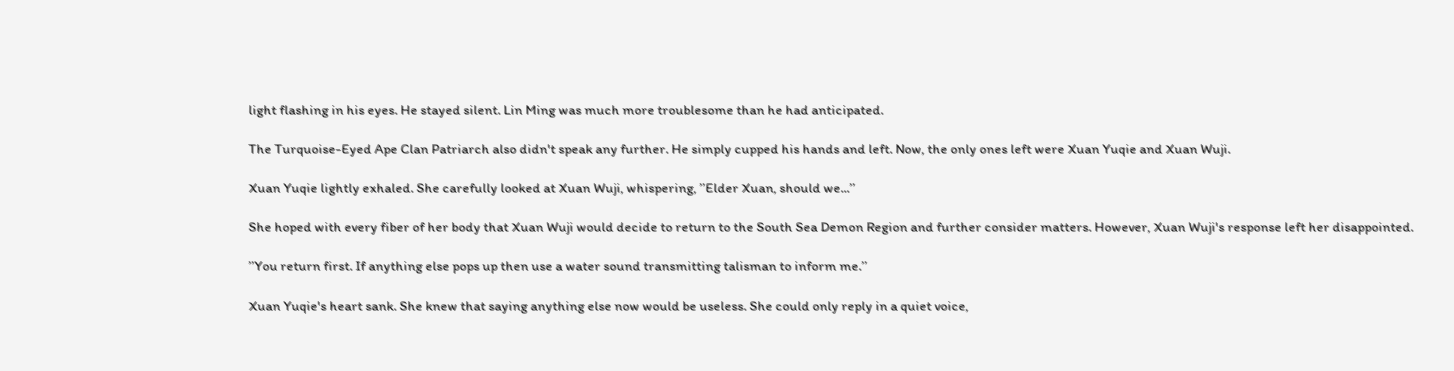light flashing in his eyes. He stayed silent. Lin Ming was much more troublesome than he had anticipated.

The Turquoise-Eyed Ape Clan Patriarch also didn't speak any further. He simply cupped his hands and left. Now, the only ones left were Xuan Yuqie and Xuan Wuji.

Xuan Yuqie lightly exhaled. She carefully looked at Xuan Wuji, whispering, ’’Elder Xuan, should we...’’

She hoped with every fiber of her body that Xuan Wuji would decide to return to the South Sea Demon Region and further consider matters. However, Xuan Wuji's response left her disappointed.

’’You return first. If anything else pops up then use a water sound transmitting talisman to inform me.’’

Xuan Yuqie's heart sank. She knew that saying anything else now would be useless. She could only reply in a quiet voice,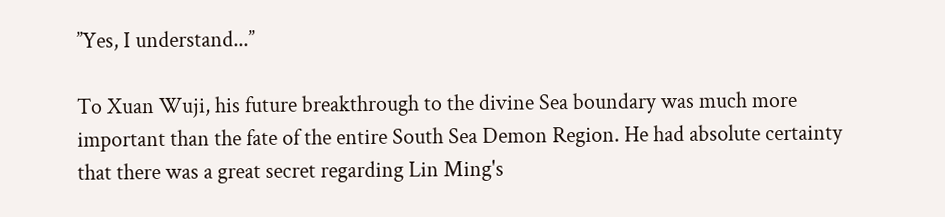’’Yes, I understand...’’

To Xuan Wuji, his future breakthrough to the divine Sea boundary was much more important than the fate of the entire South Sea Demon Region. He had absolute certainty that there was a great secret regarding Lin Ming's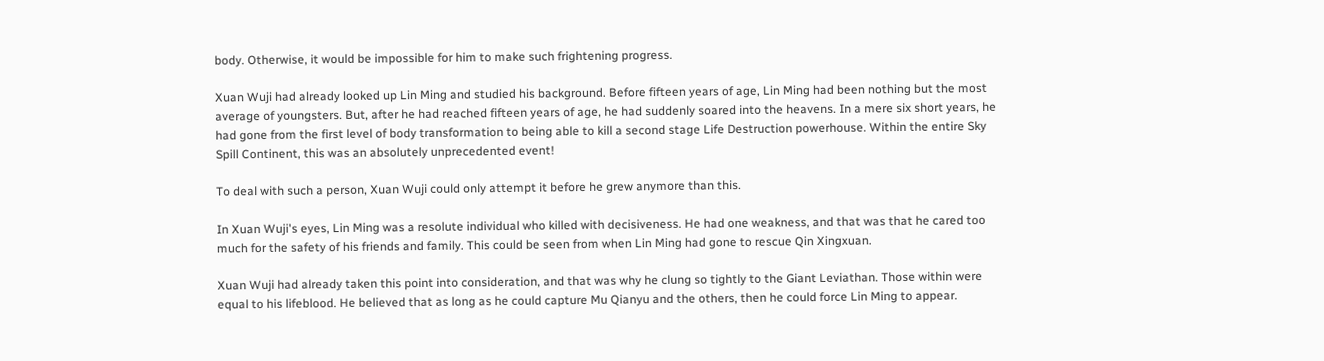body. Otherwise, it would be impossible for him to make such frightening progress.

Xuan Wuji had already looked up Lin Ming and studied his background. Before fifteen years of age, Lin Ming had been nothing but the most average of youngsters. But, after he had reached fifteen years of age, he had suddenly soared into the heavens. In a mere six short years, he had gone from the first level of body transformation to being able to kill a second stage Life Destruction powerhouse. Within the entire Sky Spill Continent, this was an absolutely unprecedented event!

To deal with such a person, Xuan Wuji could only attempt it before he grew anymore than this.

In Xuan Wuji's eyes, Lin Ming was a resolute individual who killed with decisiveness. He had one weakness, and that was that he cared too much for the safety of his friends and family. This could be seen from when Lin Ming had gone to rescue Qin Xingxuan.

Xuan Wuji had already taken this point into consideration, and that was why he clung so tightly to the Giant Leviathan. Those within were equal to his lifeblood. He believed that as long as he could capture Mu Qianyu and the others, then he could force Lin Ming to appear.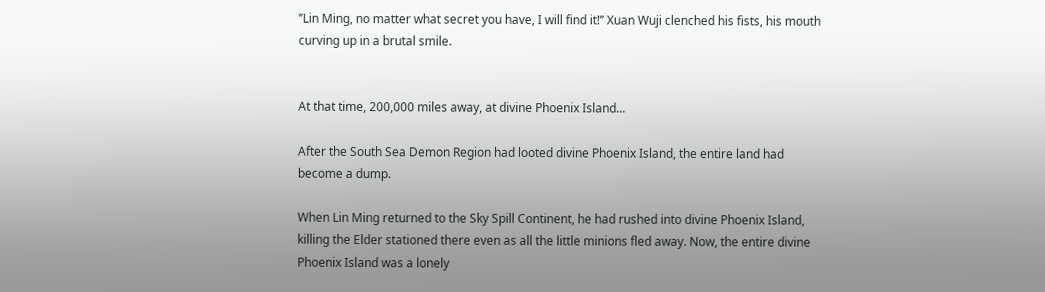’’Lin Ming, no matter what secret you have, I will find it!’’ Xuan Wuji clenched his fists, his mouth curving up in a brutal smile.


At that time, 200,000 miles away, at divine Phoenix Island...

After the South Sea Demon Region had looted divine Phoenix Island, the entire land had become a dump.

When Lin Ming returned to the Sky Spill Continent, he had rushed into divine Phoenix Island, killing the Elder stationed there even as all the little minions fled away. Now, the entire divine Phoenix Island was a lonely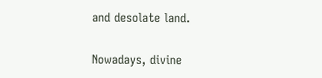and desolate land.

Nowadays, divine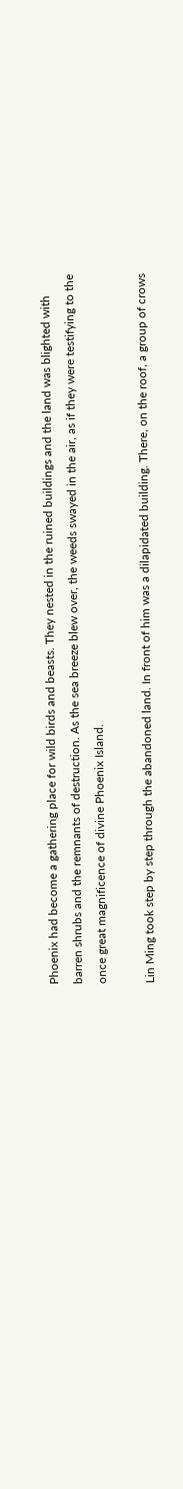Phoenix had become a gathering place for wild birds and beasts. They nested in the ruined buildings and the land was blighted with barren shrubs and the remnants of destruction. As the sea breeze blew over, the weeds swayed in the air, as if they were testifying to the once great magnificence of divine Phoenix Island.

Lin Ming took step by step through the abandoned land. In front of him was a dilapidated building. There, on the roof, a group of crows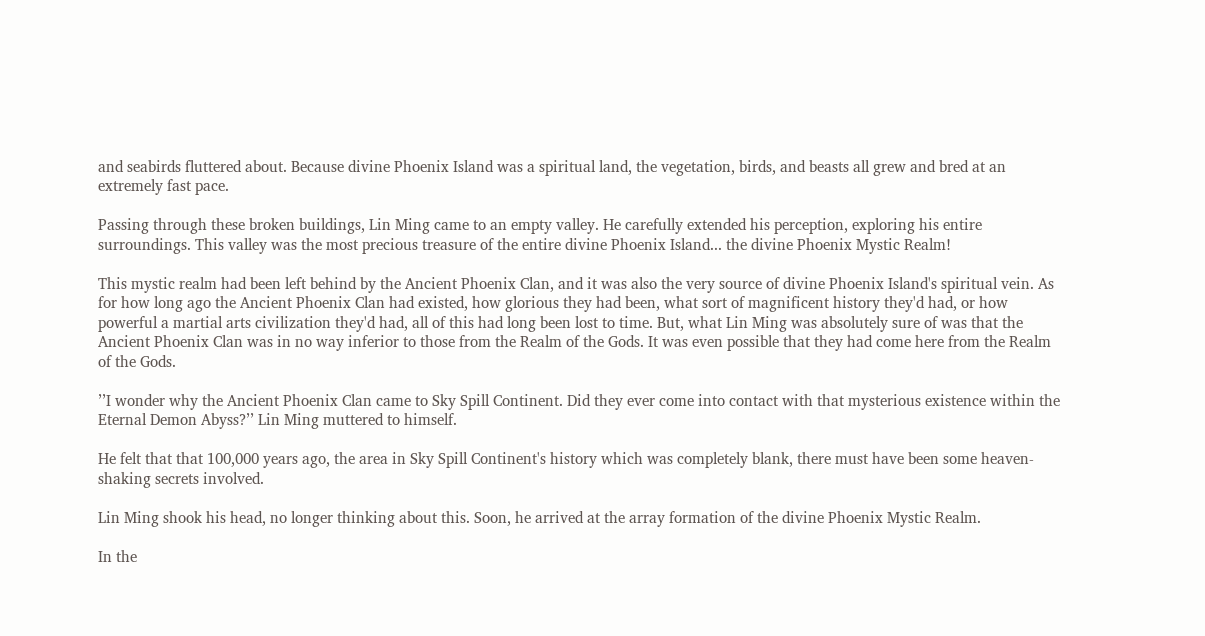and seabirds fluttered about. Because divine Phoenix Island was a spiritual land, the vegetation, birds, and beasts all grew and bred at an extremely fast pace.

Passing through these broken buildings, Lin Ming came to an empty valley. He carefully extended his perception, exploring his entire surroundings. This valley was the most precious treasure of the entire divine Phoenix Island... the divine Phoenix Mystic Realm!

This mystic realm had been left behind by the Ancient Phoenix Clan, and it was also the very source of divine Phoenix Island's spiritual vein. As for how long ago the Ancient Phoenix Clan had existed, how glorious they had been, what sort of magnificent history they'd had, or how powerful a martial arts civilization they'd had, all of this had long been lost to time. But, what Lin Ming was absolutely sure of was that the Ancient Phoenix Clan was in no way inferior to those from the Realm of the Gods. It was even possible that they had come here from the Realm of the Gods.

’’I wonder why the Ancient Phoenix Clan came to Sky Spill Continent. Did they ever come into contact with that mysterious existence within the Eternal Demon Abyss?’’ Lin Ming muttered to himself.

He felt that that 100,000 years ago, the area in Sky Spill Continent's history which was completely blank, there must have been some heaven-shaking secrets involved.

Lin Ming shook his head, no longer thinking about this. Soon, he arrived at the array formation of the divine Phoenix Mystic Realm.

In the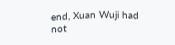end, Xuan Wuji had not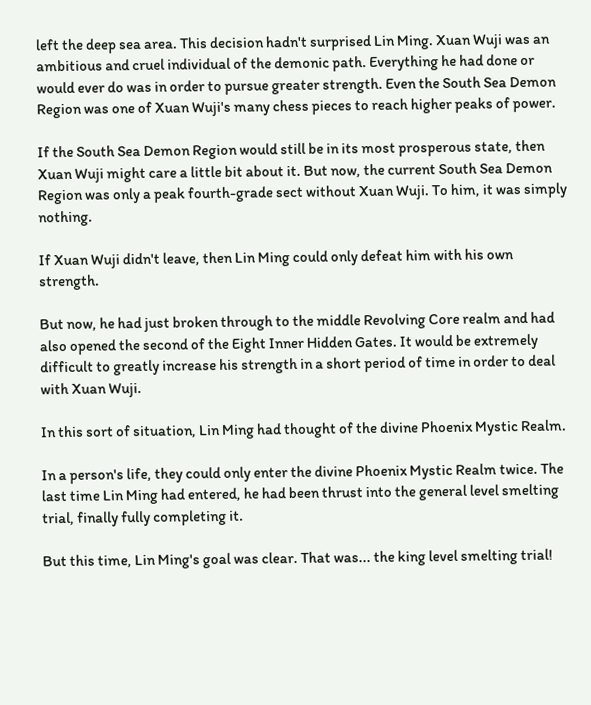left the deep sea area. This decision hadn't surprised Lin Ming. Xuan Wuji was an ambitious and cruel individual of the demonic path. Everything he had done or would ever do was in order to pursue greater strength. Even the South Sea Demon Region was one of Xuan Wuji's many chess pieces to reach higher peaks of power.

If the South Sea Demon Region would still be in its most prosperous state, then Xuan Wuji might care a little bit about it. But now, the current South Sea Demon Region was only a peak fourth-grade sect without Xuan Wuji. To him, it was simply nothing.

If Xuan Wuji didn't leave, then Lin Ming could only defeat him with his own strength.

But now, he had just broken through to the middle Revolving Core realm and had also opened the second of the Eight Inner Hidden Gates. It would be extremely difficult to greatly increase his strength in a short period of time in order to deal with Xuan Wuji.

In this sort of situation, Lin Ming had thought of the divine Phoenix Mystic Realm.

In a person's life, they could only enter the divine Phoenix Mystic Realm twice. The last time Lin Ming had entered, he had been thrust into the general level smelting trial, finally fully completing it.

But this time, Lin Ming's goal was clear. That was... the king level smelting trial!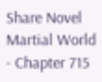Share Novel Martial World - Chapter 715